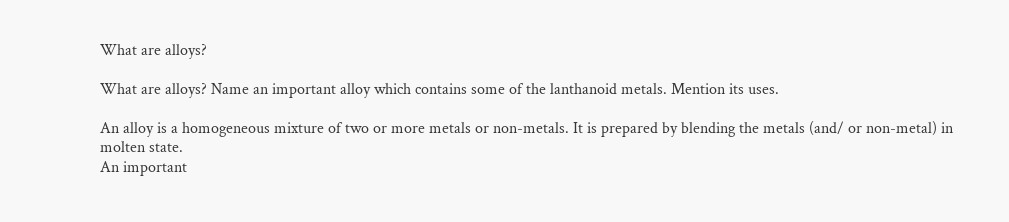What are alloys?

What are alloys? Name an important alloy which contains some of the lanthanoid metals. Mention its uses.

An alloy is a homogeneous mixture of two or more metals or non-metals. It is prepared by blending the metals (and/ or non-metal) in molten state.
An important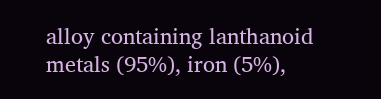alloy containing lanthanoid metals (95%), iron (5%),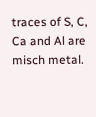traces of S, C, Ca and Al are misch metal.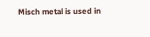Misch metal is used in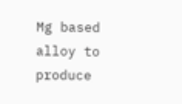Mg based alloy to produce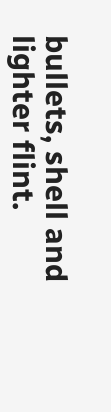bullets, shell and lighter flint.